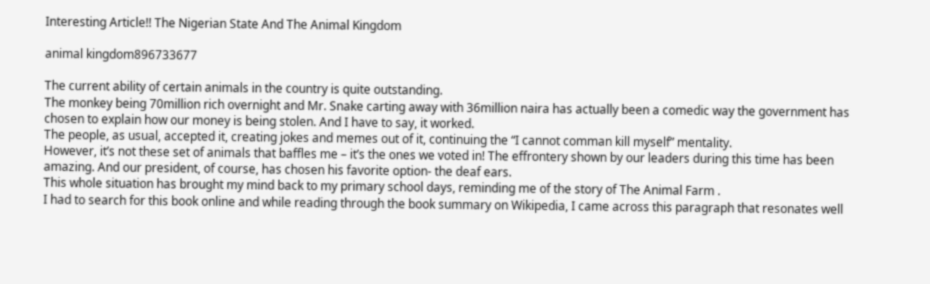Interesting Article!! The Nigerian State And The Animal Kingdom

animal kingdom896733677

The current ability of certain animals in the country is quite outstanding.
The monkey being 70million rich overnight and Mr. Snake carting away with 36million naira has actually been a comedic way the government has chosen to explain how our money is being stolen. And I have to say, it worked.
The people, as usual, accepted it, creating jokes and memes out of it, continuing the “I cannot comman kill myself” mentality.
However, it’s not these set of animals that baffles me – it’s the ones we voted in! The effrontery shown by our leaders during this time has been amazing. And our president, of course, has chosen his favorite option- the deaf ears.
This whole situation has brought my mind back to my primary school days, reminding me of the story of The Animal Farm .
I had to search for this book online and while reading through the book summary on Wikipedia, I came across this paragraph that resonates well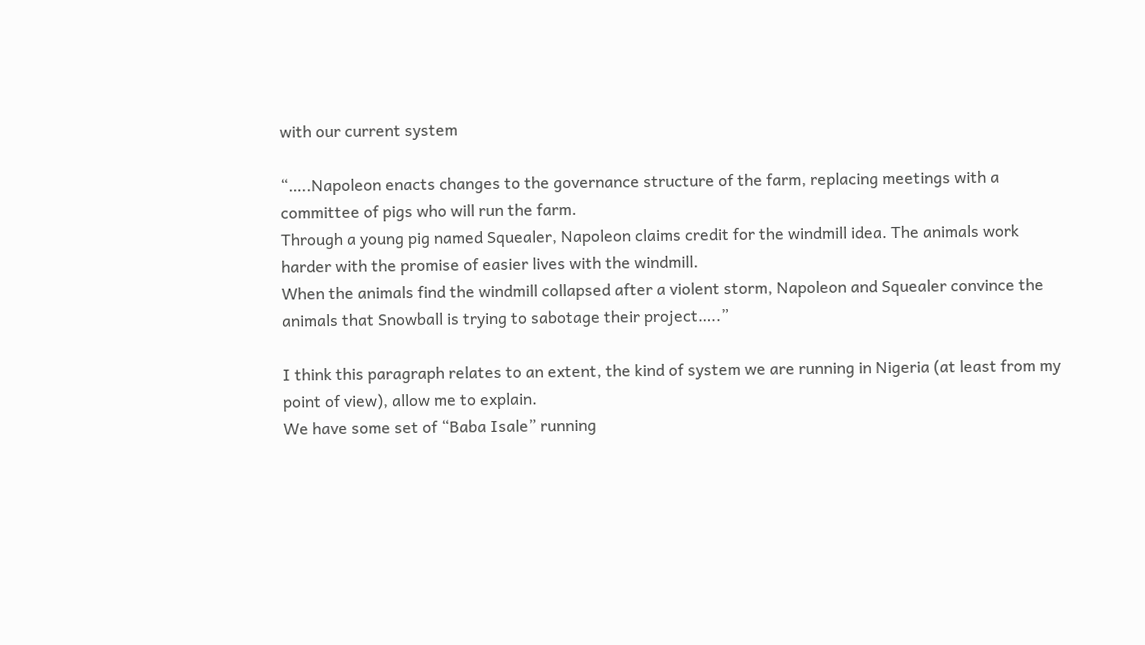with our current system

“…..Napoleon enacts changes to the governance structure of the farm, replacing meetings with a committee of pigs who will run the farm.
Through a young pig named Squealer, Napoleon claims credit for the windmill idea. The animals work harder with the promise of easier lives with the windmill.
When the animals find the windmill collapsed after a violent storm, Napoleon and Squealer convince the animals that Snowball is trying to sabotage their project…..”

I think this paragraph relates to an extent, the kind of system we are running in Nigeria (at least from my point of view), allow me to explain.
We have some set of “Baba Isale” running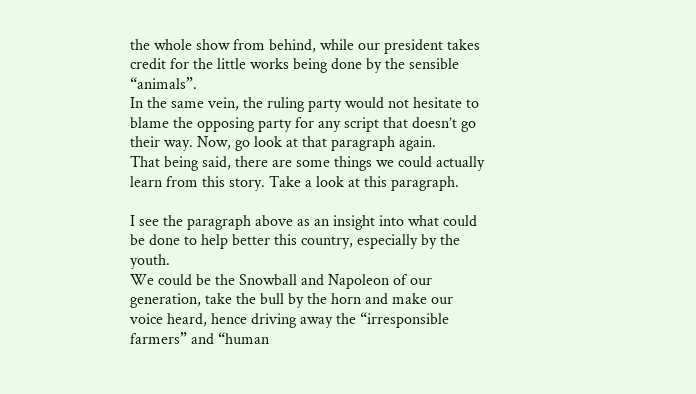the whole show from behind, while our president takes credit for the little works being done by the sensible “animals”.
In the same vein, the ruling party would not hesitate to blame the opposing party for any script that doesn’t go their way. Now, go look at that paragraph again.
That being said, there are some things we could actually learn from this story. Take a look at this paragraph.

I see the paragraph above as an insight into what could be done to help better this country, especially by the youth.
We could be the Snowball and Napoleon of our generation, take the bull by the horn and make our voice heard, hence driving away the “irresponsible farmers” and “human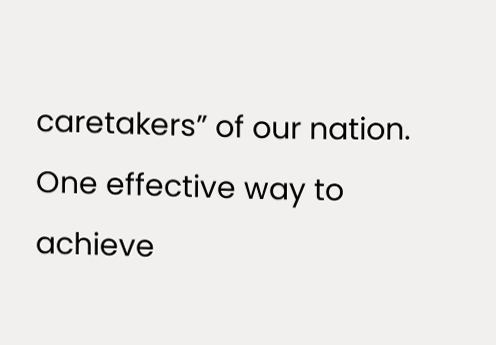caretakers” of our nation.
One effective way to achieve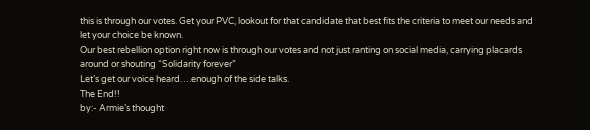this is through our votes. Get your PVC, lookout for that candidate that best fits the criteria to meet our needs and let your choice be known.
Our best rebellion option right now is through our votes and not just ranting on social media, carrying placards around or shouting “Solidarity forever”
Let’s get our voice heard….enough of the side talks.
The End!!
by:- Armie’s thought